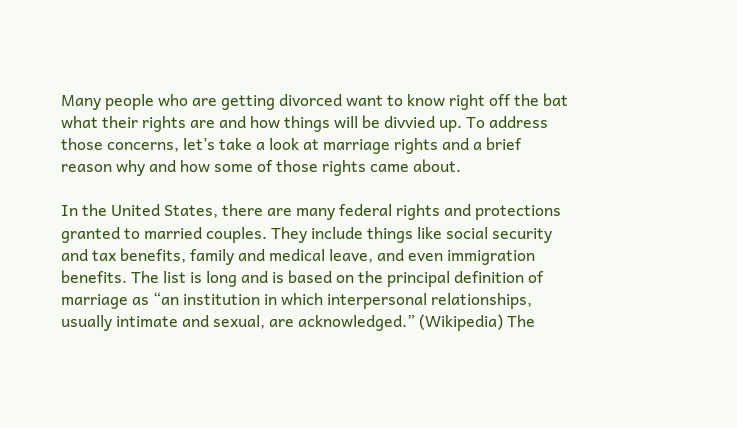Many people who are getting divorced want to know right off the bat what their rights are and how things will be divvied up. To address those concerns, let’s take a look at marriage rights and a brief reason why and how some of those rights came about.

In the United States, there are many federal rights and protections granted to married couples. They include things like social security and tax benefits, family and medical leave, and even immigration benefits. The list is long and is based on the principal definition of marriage as “an institution in which interpersonal relationships, usually intimate and sexual, are acknowledged.” (Wikipedia) The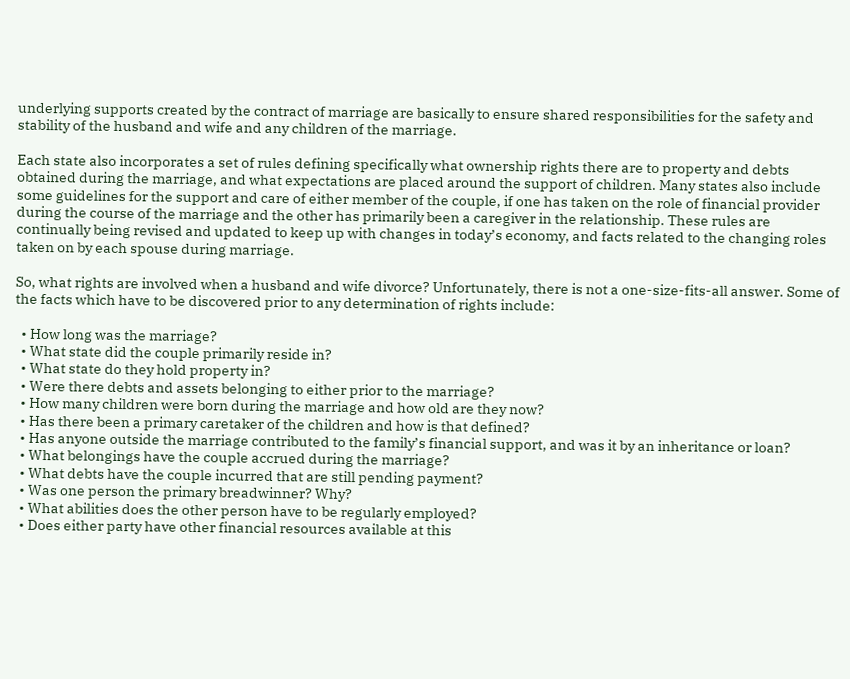underlying supports created by the contract of marriage are basically to ensure shared responsibilities for the safety and stability of the husband and wife and any children of the marriage.

Each state also incorporates a set of rules defining specifically what ownership rights there are to property and debts obtained during the marriage, and what expectations are placed around the support of children. Many states also include some guidelines for the support and care of either member of the couple, if one has taken on the role of financial provider during the course of the marriage and the other has primarily been a caregiver in the relationship. These rules are continually being revised and updated to keep up with changes in today’s economy, and facts related to the changing roles taken on by each spouse during marriage.

So, what rights are involved when a husband and wife divorce? Unfortunately, there is not a one-size-fits-all answer. Some of the facts which have to be discovered prior to any determination of rights include:

  • How long was the marriage?
  • What state did the couple primarily reside in?
  • What state do they hold property in?
  • Were there debts and assets belonging to either prior to the marriage?
  • How many children were born during the marriage and how old are they now?
  • Has there been a primary caretaker of the children and how is that defined?
  • Has anyone outside the marriage contributed to the family’s financial support, and was it by an inheritance or loan?
  • What belongings have the couple accrued during the marriage?
  • What debts have the couple incurred that are still pending payment?
  • Was one person the primary breadwinner? Why?
  • What abilities does the other person have to be regularly employed?
  • Does either party have other financial resources available at this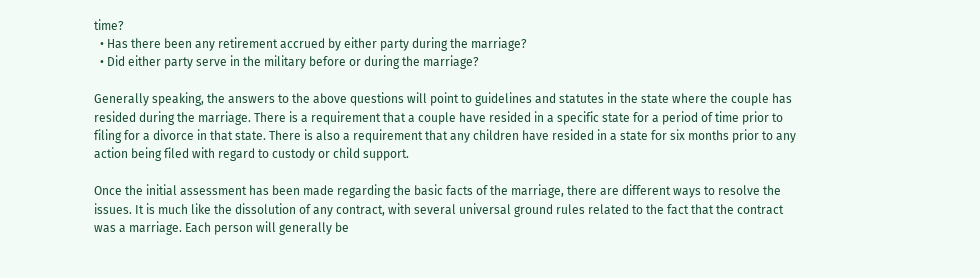time?
  • Has there been any retirement accrued by either party during the marriage?
  • Did either party serve in the military before or during the marriage?

Generally speaking, the answers to the above questions will point to guidelines and statutes in the state where the couple has resided during the marriage. There is a requirement that a couple have resided in a specific state for a period of time prior to filing for a divorce in that state. There is also a requirement that any children have resided in a state for six months prior to any action being filed with regard to custody or child support.

Once the initial assessment has been made regarding the basic facts of the marriage, there are different ways to resolve the issues. It is much like the dissolution of any contract, with several universal ground rules related to the fact that the contract was a marriage. Each person will generally be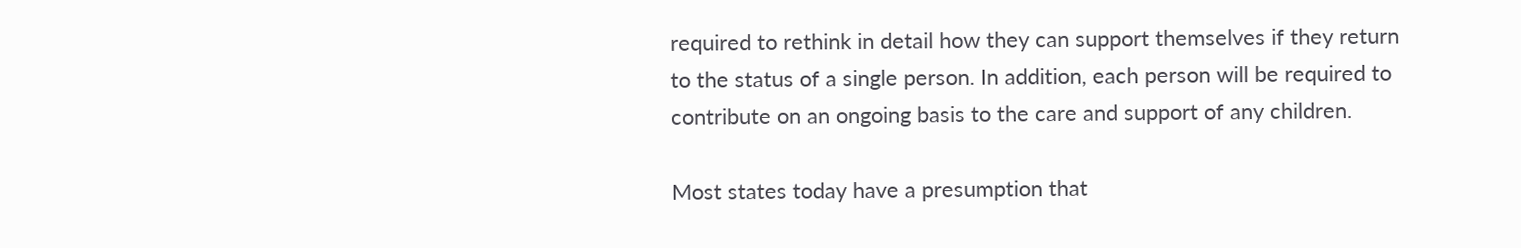required to rethink in detail how they can support themselves if they return to the status of a single person. In addition, each person will be required to contribute on an ongoing basis to the care and support of any children.

Most states today have a presumption that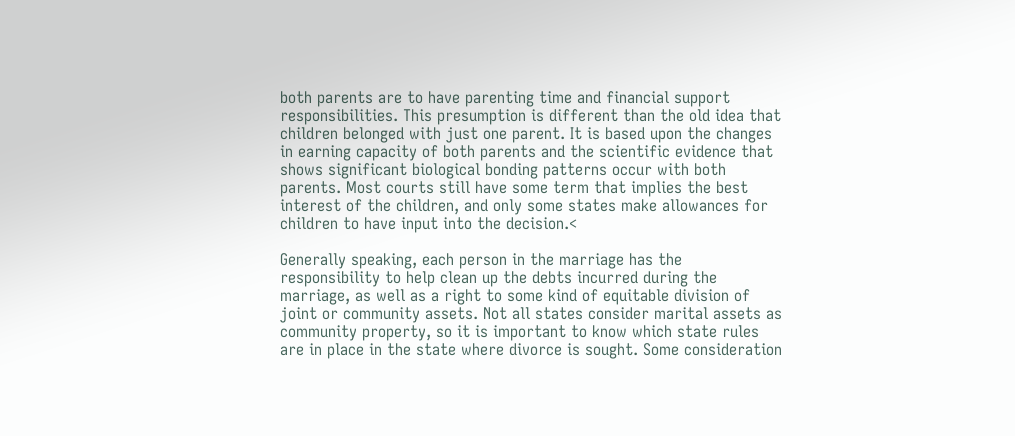both parents are to have parenting time and financial support responsibilities. This presumption is different than the old idea that children belonged with just one parent. It is based upon the changes in earning capacity of both parents and the scientific evidence that shows significant biological bonding patterns occur with both parents. Most courts still have some term that implies the best interest of the children, and only some states make allowances for children to have input into the decision.<

Generally speaking, each person in the marriage has the responsibility to help clean up the debts incurred during the marriage, as well as a right to some kind of equitable division of joint or community assets. Not all states consider marital assets as community property, so it is important to know which state rules are in place in the state where divorce is sought. Some consideration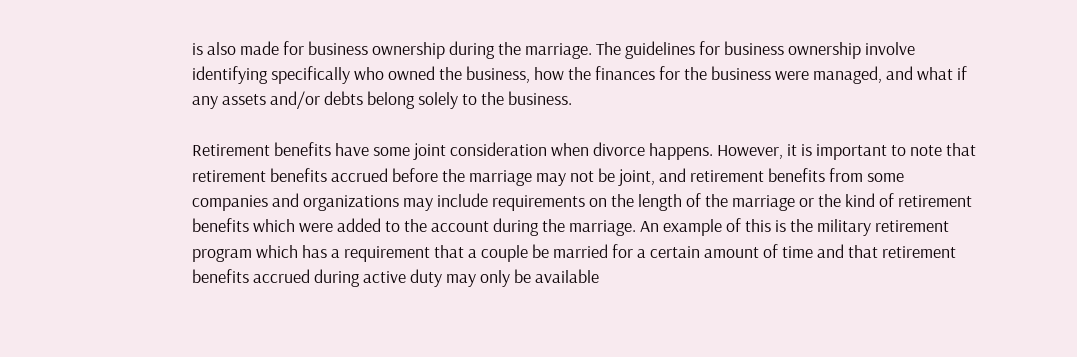is also made for business ownership during the marriage. The guidelines for business ownership involve identifying specifically who owned the business, how the finances for the business were managed, and what if any assets and/or debts belong solely to the business.

Retirement benefits have some joint consideration when divorce happens. However, it is important to note that retirement benefits accrued before the marriage may not be joint, and retirement benefits from some companies and organizations may include requirements on the length of the marriage or the kind of retirement benefits which were added to the account during the marriage. An example of this is the military retirement program which has a requirement that a couple be married for a certain amount of time and that retirement benefits accrued during active duty may only be available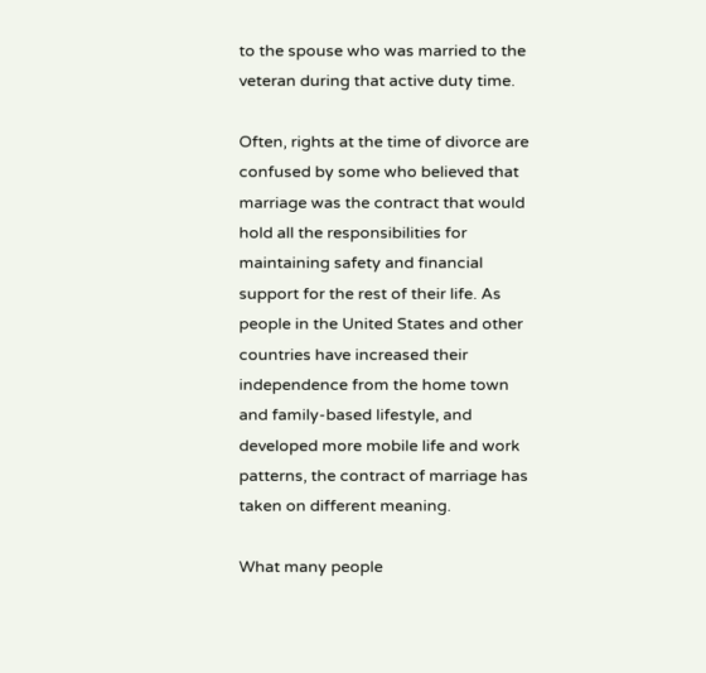to the spouse who was married to the veteran during that active duty time.

Often, rights at the time of divorce are confused by some who believed that marriage was the contract that would hold all the responsibilities for maintaining safety and financial support for the rest of their life. As people in the United States and other countries have increased their independence from the home town and family-based lifestyle, and developed more mobile life and work patterns, the contract of marriage has taken on different meaning.

What many people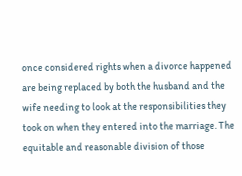once considered rights when a divorce happened are being replaced by both the husband and the wife needing to look at the responsibilities they took on when they entered into the marriage. The equitable and reasonable division of those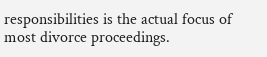responsibilities is the actual focus of most divorce proceedings.